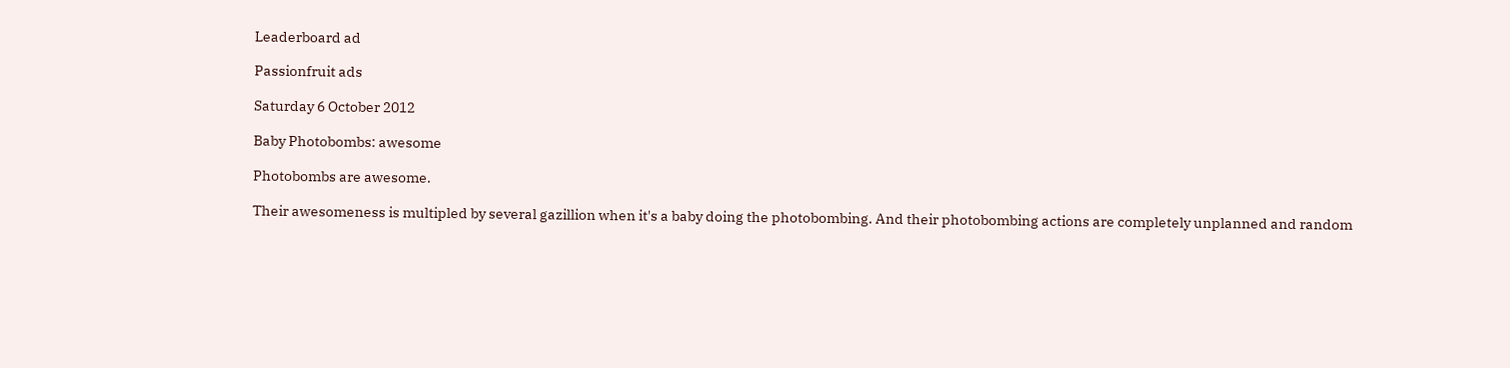Leaderboard ad

Passionfruit ads

Saturday 6 October 2012

Baby Photobombs: awesome

Photobombs are awesome.

Their awesomeness is multipled by several gazillion when it's a baby doing the photobombing. And their photobombing actions are completely unplanned and random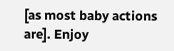[as most baby actions are]. Enjoy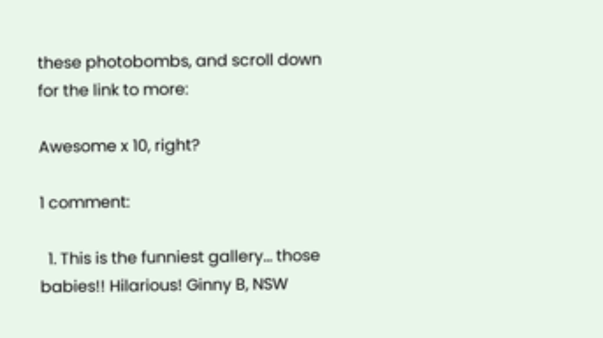these photobombs, and scroll down for the link to more:

Awesome x 10, right?

1 comment:

  1. This is the funniest gallery... those babies!! Hilarious! Ginny B, NSW